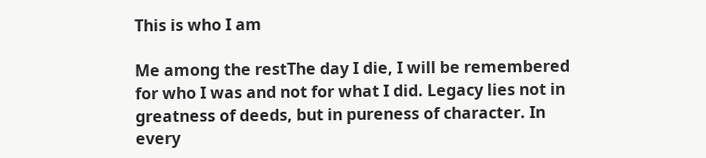This is who I am

Me among the restThe day I die, I will be remembered for who I was and not for what I did. Legacy lies not in greatness of deeds, but in pureness of character. In every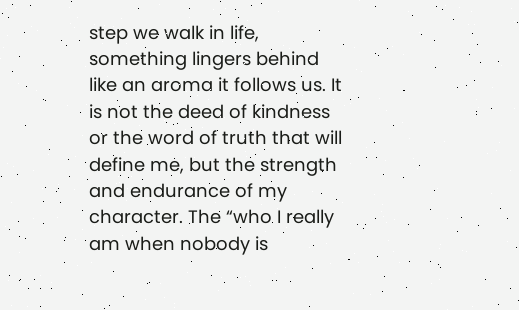step we walk in life, something lingers behind like an aroma it follows us. It is not the deed of kindness or the word of truth that will define me, but the strength and endurance of my character. The “who I really am when nobody is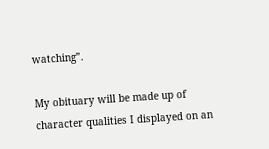watching”.

My obituary will be made up of character qualities I displayed on an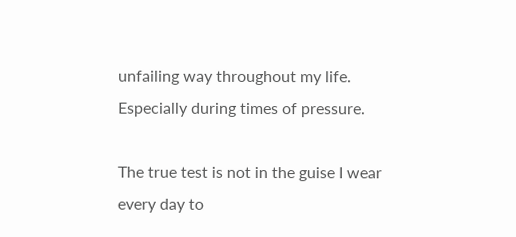unfailing way throughout my life. Especially during times of pressure.

The true test is not in the guise I wear every day to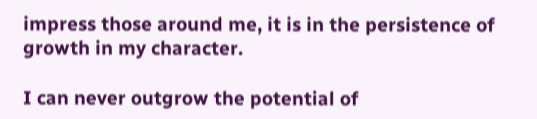impress those around me, it is in the persistence of growth in my character.

I can never outgrow the potential of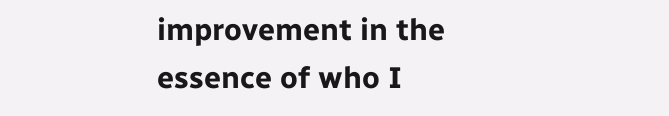improvement in the essence of who I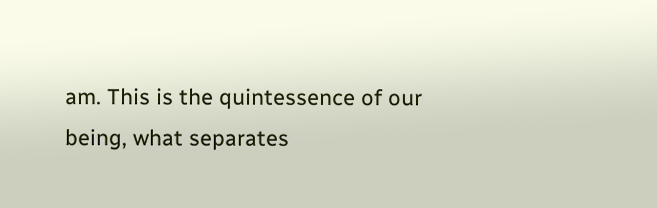am. This is the quintessence of our being, what separates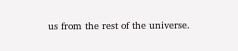us from the rest of the universe.